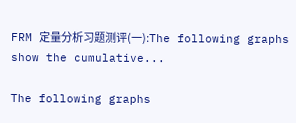FRM 定量分析习题测评(一):The following graphs show the cumulative...

The following graphs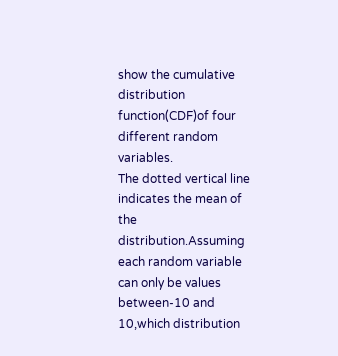show the cumulative distribution function(CDF)of four different random variables.
The dotted vertical line indicates the mean of the distribution.Assuming each random variable can only be values between-10 and 10,which distribution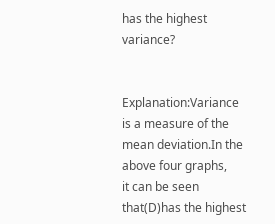has the highest variance?


Explanation:Variance is a measure of the mean deviation.In the above four graphs,
it can be seen that(D)has the highest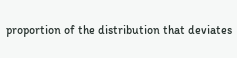proportion of the distribution that deviates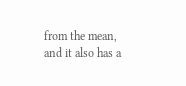from the mean,
and it also has a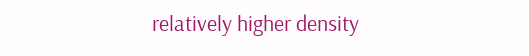relatively higher density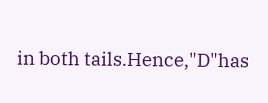in both tails.Hence,"D"has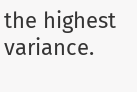the highest variance.